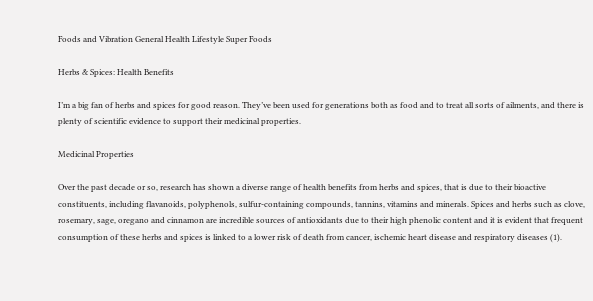Foods and Vibration General Health Lifestyle Super Foods

Herbs & Spices: Health Benefits

I’m a big fan of herbs and spices for good reason. They’ve been used for generations both as food and to treat all sorts of ailments, and there is plenty of scientific evidence to support their medicinal properties.

Medicinal Properties

Over the past decade or so, research has shown a diverse range of health benefits from herbs and spices, that is due to their bioactive constituents, including flavanoids, polyphenols, sulfur-containing compounds, tannins, vitamins and minerals. Spices and herbs such as clove, rosemary, sage, oregano and cinnamon are incredible sources of antioxidants due to their high phenolic content and it is evident that frequent consumption of these herbs and spices is linked to a lower risk of death from cancer, ischemic heart disease and respiratory diseases (1).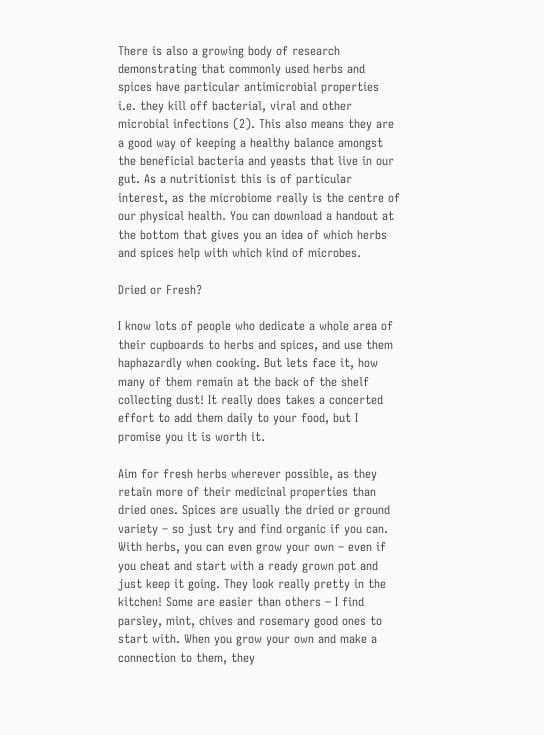There is also a growing body of research demonstrating that commonly used herbs and spices have particular antimicrobial properties i.e. they kill off bacterial, viral and other microbial infections (2). This also means they are a good way of keeping a healthy balance amongst the beneficial bacteria and yeasts that live in our gut. As a nutritionist this is of particular interest, as the microbiome really is the centre of our physical health. You can download a handout at the bottom that gives you an idea of which herbs and spices help with which kind of microbes.

Dried or Fresh?

I know lots of people who dedicate a whole area of their cupboards to herbs and spices, and use them haphazardly when cooking. But lets face it, how many of them remain at the back of the shelf collecting dust! It really does takes a concerted effort to add them daily to your food, but I promise you it is worth it.

Aim for fresh herbs wherever possible, as they retain more of their medicinal properties than dried ones. Spices are usually the dried or ground variety – so just try and find organic if you can. With herbs, you can even grow your own – even if you cheat and start with a ready grown pot and just keep it going. They look really pretty in the kitchen! Some are easier than others – I find parsley, mint, chives and rosemary good ones to start with. When you grow your own and make a connection to them, they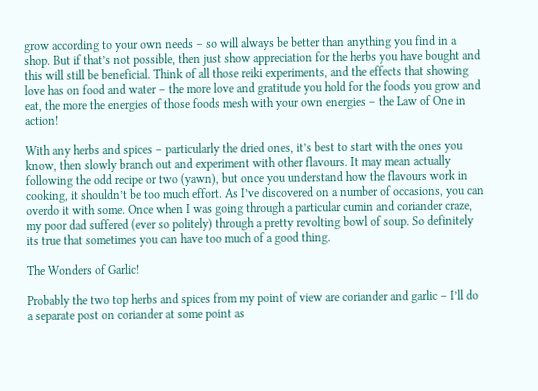grow according to your own needs – so will always be better than anything you find in a shop. But if that’s not possible, then just show appreciation for the herbs you have bought and this will still be beneficial. Think of all those reiki experiments, and the effects that showing love has on food and water – the more love and gratitude you hold for the foods you grow and eat, the more the energies of those foods mesh with your own energies – the Law of One in action!

With any herbs and spices – particularly the dried ones, it’s best to start with the ones you know, then slowly branch out and experiment with other flavours. It may mean actually following the odd recipe or two (yawn), but once you understand how the flavours work in cooking, it shouldn’t be too much effort. As I’ve discovered on a number of occasions, you can overdo it with some. Once when I was going through a particular cumin and coriander craze, my poor dad suffered (ever so politely) through a pretty revolting bowl of soup. So definitely its true that sometimes you can have too much of a good thing.

The Wonders of Garlic!

Probably the two top herbs and spices from my point of view are coriander and garlic – I’ll do a separate post on coriander at some point as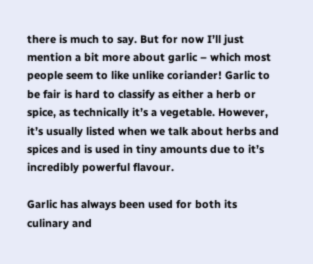there is much to say. But for now I’ll just mention a bit more about garlic – which most people seem to like unlike coriander! Garlic to be fair is hard to classify as either a herb or spice, as technically it’s a vegetable. However, it’s usually listed when we talk about herbs and spices and is used in tiny amounts due to it’s incredibly powerful flavour.

Garlic has always been used for both its culinary and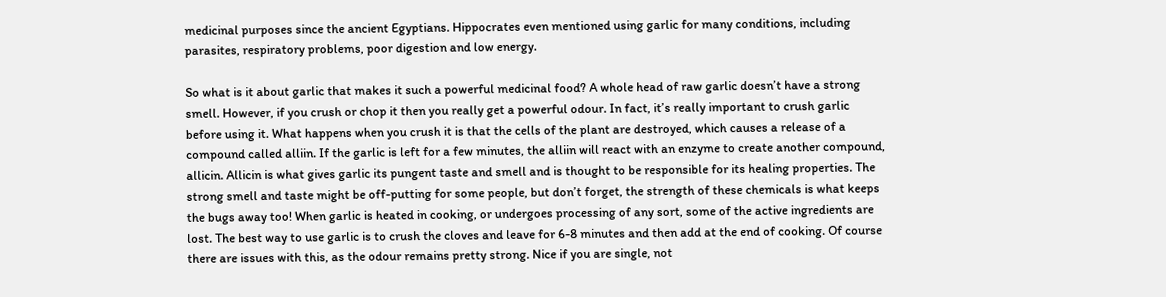medicinal purposes since the ancient Egyptians. Hippocrates even mentioned using garlic for many conditions, including parasites, respiratory problems, poor digestion and low energy.

So what is it about garlic that makes it such a powerful medicinal food? A whole head of raw garlic doesn’t have a strong smell. However, if you crush or chop it then you really get a powerful odour. In fact, it’s really important to crush garlic before using it. What happens when you crush it is that the cells of the plant are destroyed, which causes a release of a compound called alliin. If the garlic is left for a few minutes, the alliin will react with an enzyme to create another compound, allicin. Allicin is what gives garlic its pungent taste and smell and is thought to be responsible for its healing properties. The strong smell and taste might be off-putting for some people, but don’t forget, the strength of these chemicals is what keeps the bugs away too! When garlic is heated in cooking, or undergoes processing of any sort, some of the active ingredients are lost. The best way to use garlic is to crush the cloves and leave for 6-8 minutes and then add at the end of cooking. Of course there are issues with this, as the odour remains pretty strong. Nice if you are single, not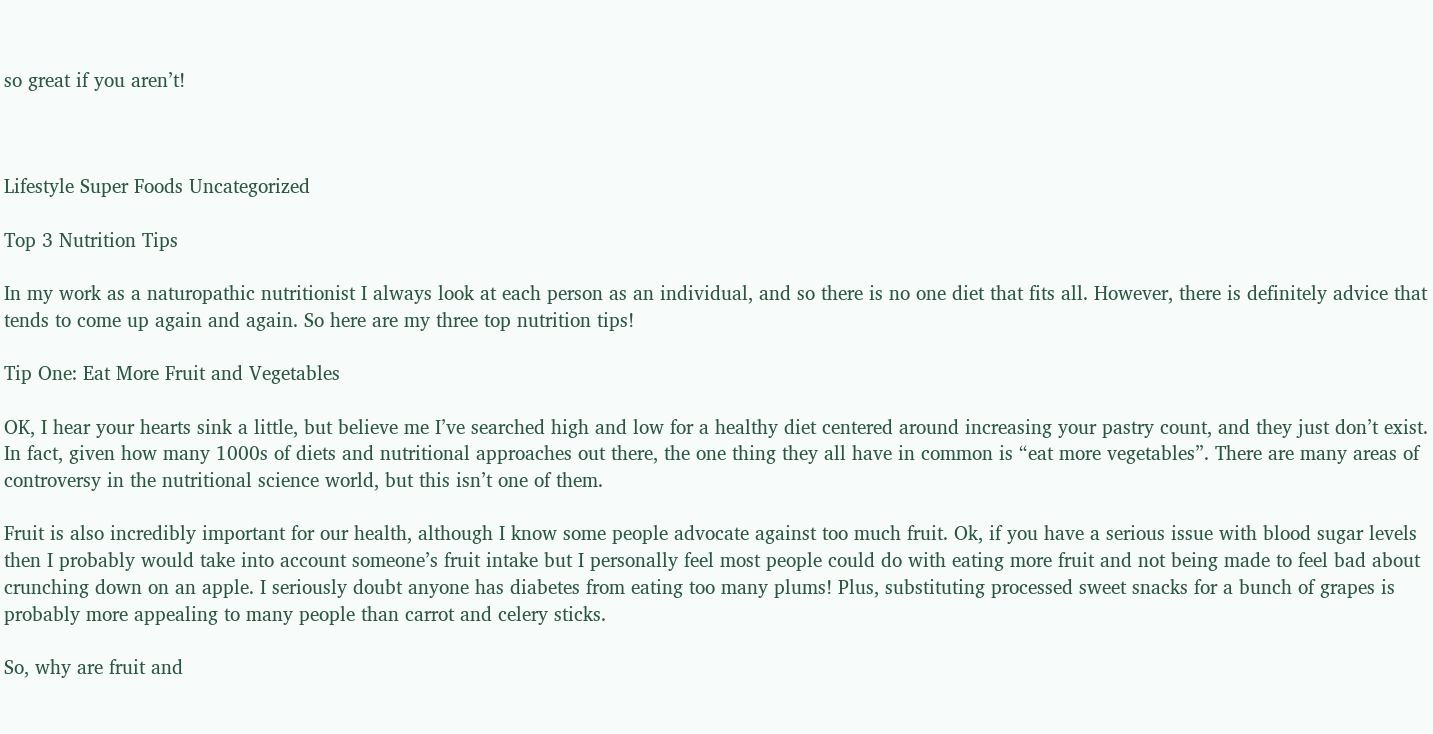so great if you aren’t!



Lifestyle Super Foods Uncategorized

Top 3 Nutrition Tips

In my work as a naturopathic nutritionist I always look at each person as an individual, and so there is no one diet that fits all. However, there is definitely advice that tends to come up again and again. So here are my three top nutrition tips!

Tip One: Eat More Fruit and Vegetables

OK, I hear your hearts sink a little, but believe me I’ve searched high and low for a healthy diet centered around increasing your pastry count, and they just don’t exist. In fact, given how many 1000s of diets and nutritional approaches out there, the one thing they all have in common is “eat more vegetables”. There are many areas of controversy in the nutritional science world, but this isn’t one of them.

Fruit is also incredibly important for our health, although I know some people advocate against too much fruit. Ok, if you have a serious issue with blood sugar levels then I probably would take into account someone’s fruit intake but I personally feel most people could do with eating more fruit and not being made to feel bad about crunching down on an apple. I seriously doubt anyone has diabetes from eating too many plums! Plus, substituting processed sweet snacks for a bunch of grapes is probably more appealing to many people than carrot and celery sticks.

So, why are fruit and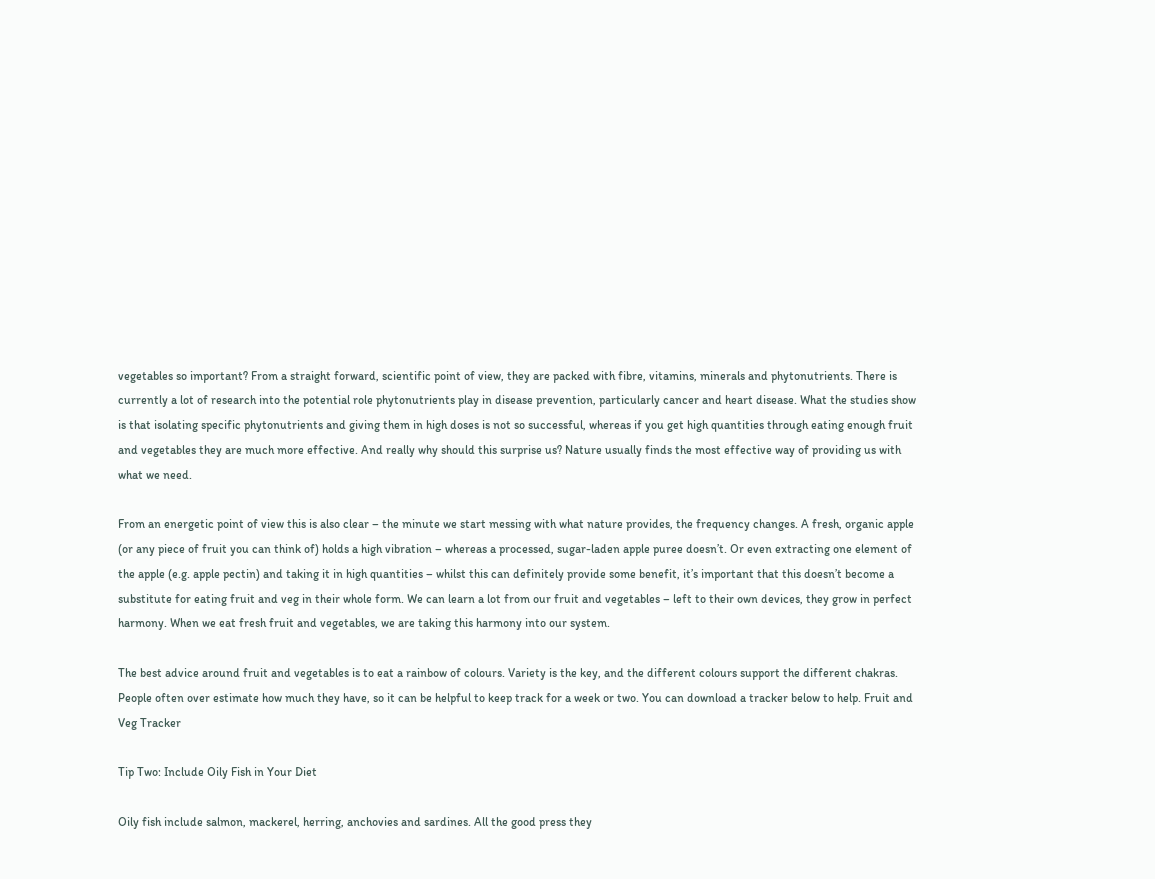vegetables so important? From a straight forward, scientific point of view, they are packed with fibre, vitamins, minerals and phytonutrients. There is currently a lot of research into the potential role phytonutrients play in disease prevention, particularly cancer and heart disease. What the studies show is that isolating specific phytonutrients and giving them in high doses is not so successful, whereas if you get high quantities through eating enough fruit and vegetables they are much more effective. And really why should this surprise us? Nature usually finds the most effective way of providing us with what we need.

From an energetic point of view this is also clear – the minute we start messing with what nature provides, the frequency changes. A fresh, organic apple (or any piece of fruit you can think of) holds a high vibration – whereas a processed, sugar-laden apple puree doesn’t. Or even extracting one element of the apple (e.g. apple pectin) and taking it in high quantities – whilst this can definitely provide some benefit, it’s important that this doesn’t become a substitute for eating fruit and veg in their whole form. We can learn a lot from our fruit and vegetables – left to their own devices, they grow in perfect harmony. When we eat fresh fruit and vegetables, we are taking this harmony into our system.

The best advice around fruit and vegetables is to eat a rainbow of colours. Variety is the key, and the different colours support the different chakras. People often over estimate how much they have, so it can be helpful to keep track for a week or two. You can download a tracker below to help. Fruit and Veg Tracker

Tip Two: Include Oily Fish in Your Diet

Oily fish include salmon, mackerel, herring, anchovies and sardines. All the good press they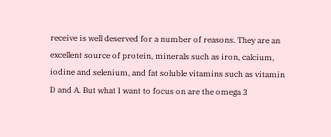receive is well deserved for a number of reasons. They are an excellent source of protein, minerals such as iron, calcium, iodine and selenium, and fat soluble vitamins such as vitamin D and A. But what I want to focus on are the omega 3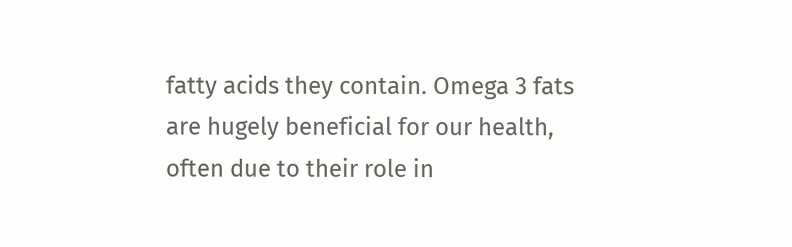fatty acids they contain. Omega 3 fats are hugely beneficial for our health, often due to their role in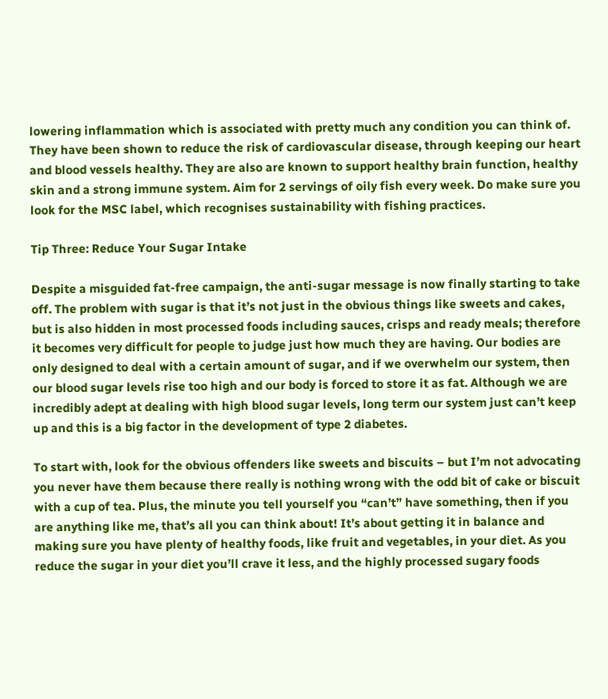lowering inflammation which is associated with pretty much any condition you can think of. They have been shown to reduce the risk of cardiovascular disease, through keeping our heart and blood vessels healthy. They are also are known to support healthy brain function, healthy skin and a strong immune system. Aim for 2 servings of oily fish every week. Do make sure you look for the MSC label, which recognises sustainability with fishing practices.

Tip Three: Reduce Your Sugar Intake

Despite a misguided fat-free campaign, the anti-sugar message is now finally starting to take off. The problem with sugar is that it’s not just in the obvious things like sweets and cakes, but is also hidden in most processed foods including sauces, crisps and ready meals; therefore it becomes very difficult for people to judge just how much they are having. Our bodies are only designed to deal with a certain amount of sugar, and if we overwhelm our system, then our blood sugar levels rise too high and our body is forced to store it as fat. Although we are incredibly adept at dealing with high blood sugar levels, long term our system just can’t keep up and this is a big factor in the development of type 2 diabetes.

To start with, look for the obvious offenders like sweets and biscuits – but I’m not advocating you never have them because there really is nothing wrong with the odd bit of cake or biscuit with a cup of tea. Plus, the minute you tell yourself you “can’t” have something, then if you are anything like me, that’s all you can think about! It’s about getting it in balance and making sure you have plenty of healthy foods, like fruit and vegetables, in your diet. As you reduce the sugar in your diet you’ll crave it less, and the highly processed sugary foods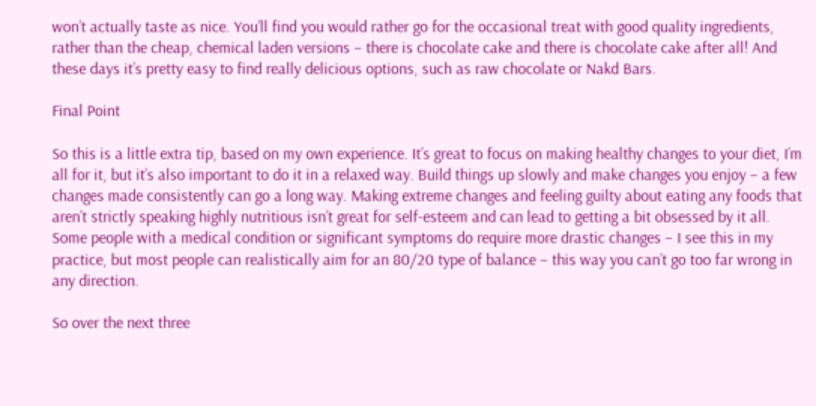won’t actually taste as nice. You’ll find you would rather go for the occasional treat with good quality ingredients, rather than the cheap, chemical laden versions – there is chocolate cake and there is chocolate cake after all! And these days it’s pretty easy to find really delicious options, such as raw chocolate or Nakd Bars.

Final Point

So this is a little extra tip, based on my own experience. It’s great to focus on making healthy changes to your diet, I’m all for it, but it’s also important to do it in a relaxed way. Build things up slowly and make changes you enjoy – a few changes made consistently can go a long way. Making extreme changes and feeling guilty about eating any foods that aren’t strictly speaking highly nutritious isn’t great for self-esteem and can lead to getting a bit obsessed by it all. Some people with a medical condition or significant symptoms do require more drastic changes – I see this in my practice, but most people can realistically aim for an 80/20 type of balance – this way you can’t go too far wrong in any direction.

So over the next three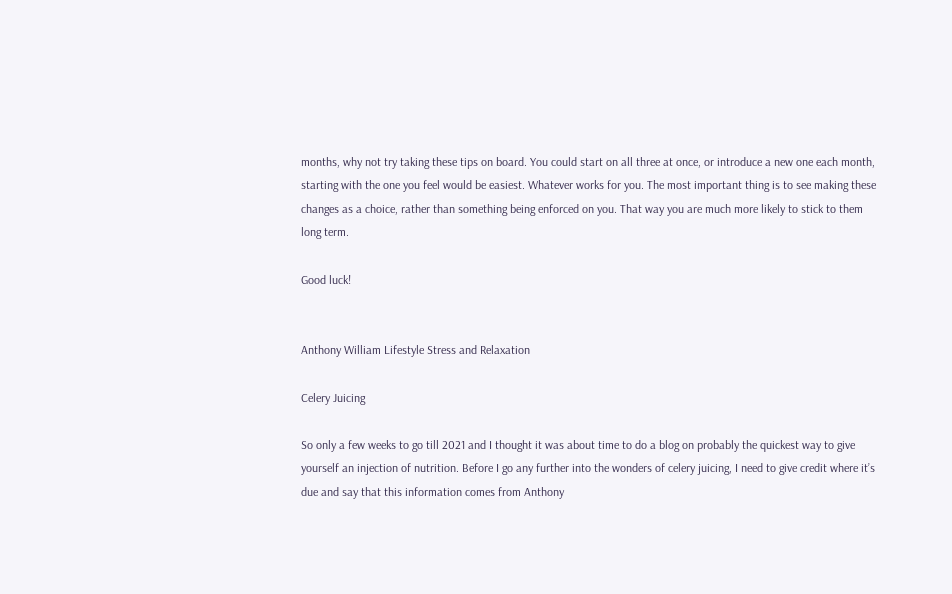months, why not try taking these tips on board. You could start on all three at once, or introduce a new one each month, starting with the one you feel would be easiest. Whatever works for you. The most important thing is to see making these changes as a choice, rather than something being enforced on you. That way you are much more likely to stick to them long term.

Good luck!


Anthony William Lifestyle Stress and Relaxation

Celery Juicing

So only a few weeks to go till 2021 and I thought it was about time to do a blog on probably the quickest way to give yourself an injection of nutrition. Before I go any further into the wonders of celery juicing, I need to give credit where it’s due and say that this information comes from Anthony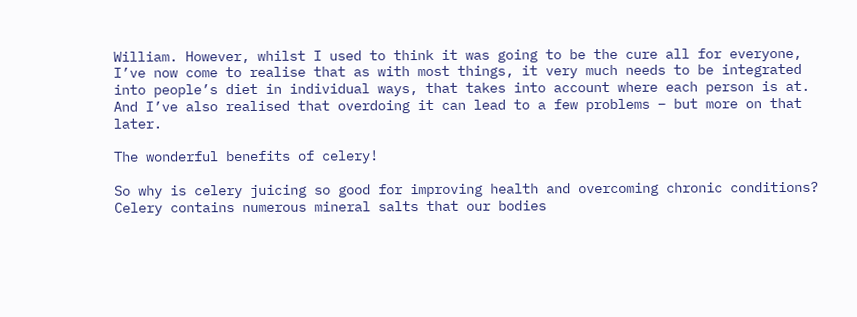William. However, whilst I used to think it was going to be the cure all for everyone, I’ve now come to realise that as with most things, it very much needs to be integrated into people’s diet in individual ways, that takes into account where each person is at. And I’ve also realised that overdoing it can lead to a few problems – but more on that later.

The wonderful benefits of celery!

So why is celery juicing so good for improving health and overcoming chronic conditions? Celery contains numerous mineral salts that our bodies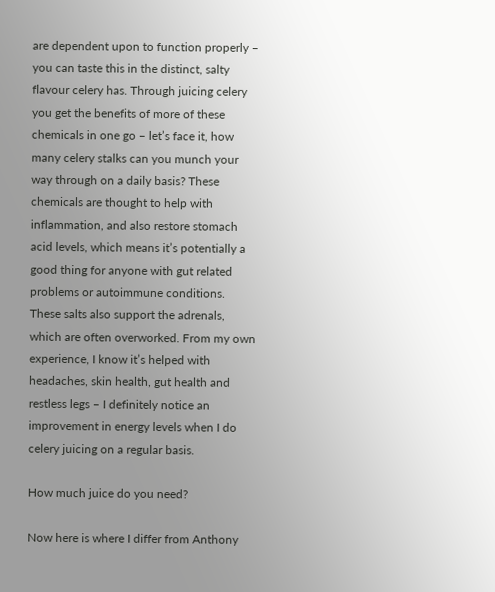are dependent upon to function properly – you can taste this in the distinct, salty flavour celery has. Through juicing celery you get the benefits of more of these chemicals in one go – let’s face it, how many celery stalks can you munch your way through on a daily basis? These chemicals are thought to help with inflammation, and also restore stomach acid levels, which means it’s potentially a good thing for anyone with gut related problems or autoimmune conditions. These salts also support the adrenals, which are often overworked. From my own experience, I know it’s helped with headaches, skin health, gut health and restless legs – I definitely notice an improvement in energy levels when I do celery juicing on a regular basis.

How much juice do you need?

Now here is where I differ from Anthony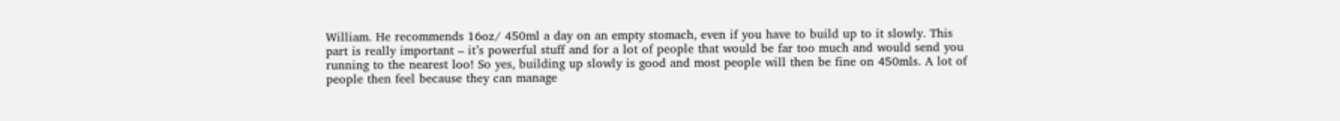William. He recommends 16oz/ 450ml a day on an empty stomach, even if you have to build up to it slowly. This part is really important – it’s powerful stuff and for a lot of people that would be far too much and would send you running to the nearest loo! So yes, building up slowly is good and most people will then be fine on 450mls. A lot of people then feel because they can manage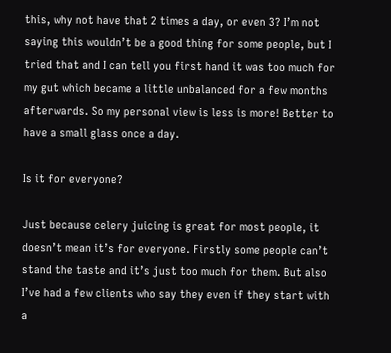this, why not have that 2 times a day, or even 3? I’m not saying this wouldn’t be a good thing for some people, but I tried that and I can tell you first hand it was too much for my gut which became a little unbalanced for a few months afterwards. So my personal view is less is more! Better to have a small glass once a day.

Is it for everyone?

Just because celery juicing is great for most people, it doesn’t mean it’s for everyone. Firstly some people can’t stand the taste and it’s just too much for them. But also I’ve had a few clients who say they even if they start with a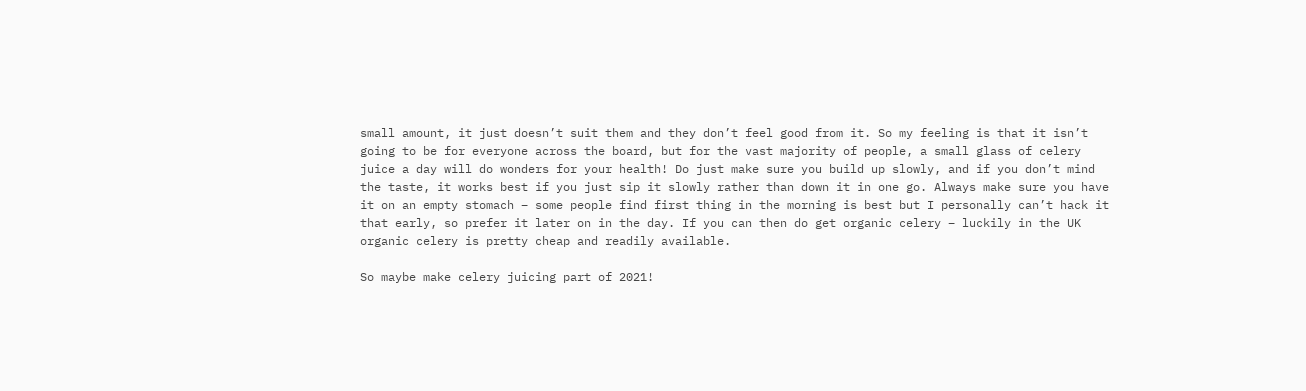small amount, it just doesn’t suit them and they don’t feel good from it. So my feeling is that it isn’t going to be for everyone across the board, but for the vast majority of people, a small glass of celery juice a day will do wonders for your health! Do just make sure you build up slowly, and if you don’t mind the taste, it works best if you just sip it slowly rather than down it in one go. Always make sure you have it on an empty stomach – some people find first thing in the morning is best but I personally can’t hack it that early, so prefer it later on in the day. If you can then do get organic celery – luckily in the UK organic celery is pretty cheap and readily available.

So maybe make celery juicing part of 2021!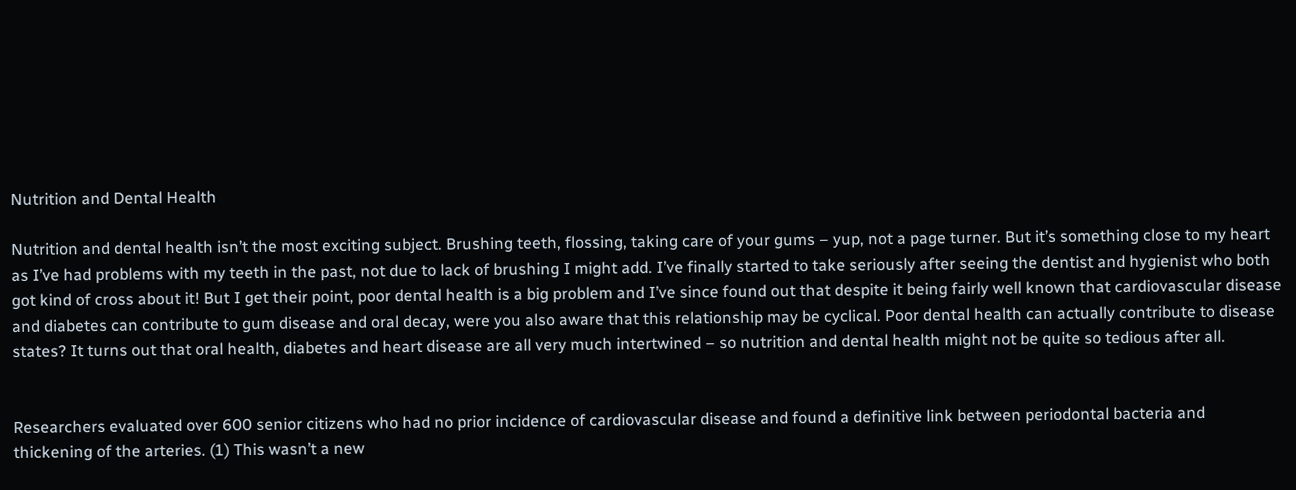Nutrition and Dental Health

Nutrition and dental health isn’t the most exciting subject. Brushing teeth, flossing, taking care of your gums – yup, not a page turner. But it’s something close to my heart as I’ve had problems with my teeth in the past, not due to lack of brushing I might add. I’ve finally started to take seriously after seeing the dentist and hygienist who both got kind of cross about it! But I get their point, poor dental health is a big problem and I’ve since found out that despite it being fairly well known that cardiovascular disease and diabetes can contribute to gum disease and oral decay, were you also aware that this relationship may be cyclical. Poor dental health can actually contribute to disease states? It turns out that oral health, diabetes and heart disease are all very much intertwined – so nutrition and dental health might not be quite so tedious after all.


Researchers evaluated over 600 senior citizens who had no prior incidence of cardiovascular disease and found a definitive link between periodontal bacteria and thickening of the arteries. (1) This wasn’t a new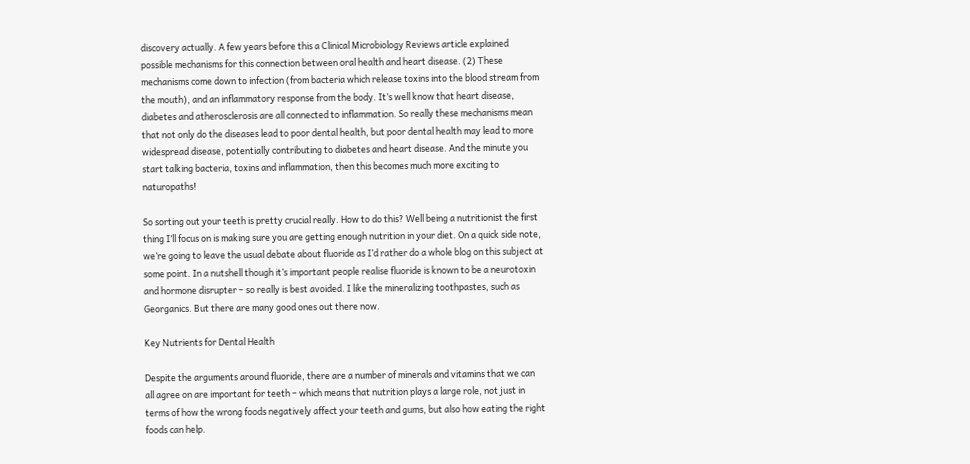discovery actually. A few years before this a Clinical Microbiology Reviews article explained possible mechanisms for this connection between oral health and heart disease. (2) These mechanisms come down to infection (from bacteria which release toxins into the blood stream from the mouth), and an inflammatory response from the body. It’s well know that heart disease, diabetes and atherosclerosis are all connected to inflammation. So really these mechanisms mean that not only do the diseases lead to poor dental health, but poor dental health may lead to more widespread disease, potentially contributing to diabetes and heart disease. And the minute you start talking bacteria, toxins and inflammation, then this becomes much more exciting to naturopaths!

So sorting out your teeth is pretty crucial really. How to do this? Well being a nutritionist the first thing I’ll focus on is making sure you are getting enough nutrition in your diet. On a quick side note, we’re going to leave the usual debate about fluoride as I’d rather do a whole blog on this subject at some point. In a nutshell though it’s important people realise fluoride is known to be a neurotoxin and hormone disrupter – so really is best avoided. I like the mineralizing toothpastes, such as Georganics. But there are many good ones out there now.

Key Nutrients for Dental Health

Despite the arguments around fluoride, there are a number of minerals and vitamins that we can all agree on are important for teeth – which means that nutrition plays a large role, not just in terms of how the wrong foods negatively affect your teeth and gums, but also how eating the right foods can help.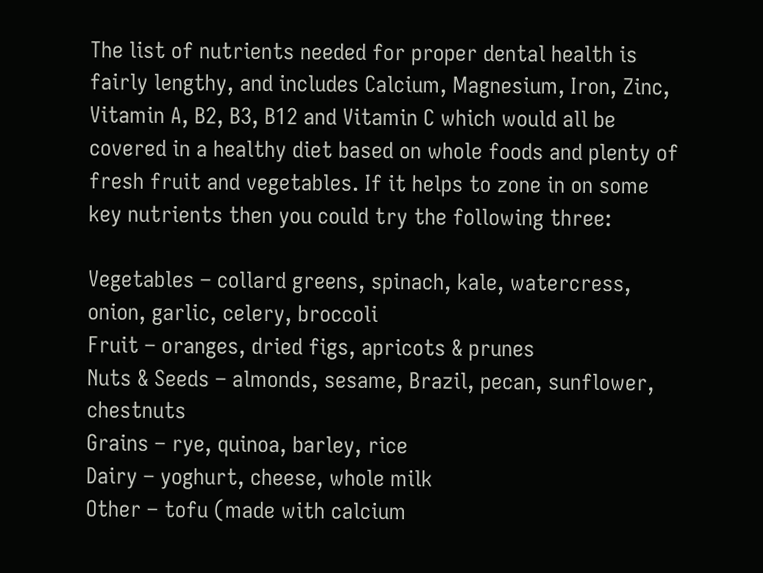The list of nutrients needed for proper dental health is fairly lengthy, and includes Calcium, Magnesium, Iron, Zinc, Vitamin A, B2, B3, B12 and Vitamin C which would all be covered in a healthy diet based on whole foods and plenty of fresh fruit and vegetables. If it helps to zone in on some key nutrients then you could try the following three:

Vegetables – collard greens, spinach, kale, watercress, onion, garlic, celery, broccoli
Fruit – oranges, dried figs, apricots & prunes
Nuts & Seeds – almonds, sesame, Brazil, pecan, sunflower, chestnuts
Grains – rye, quinoa, barley, rice
Dairy – yoghurt, cheese, whole milk
Other – tofu (made with calcium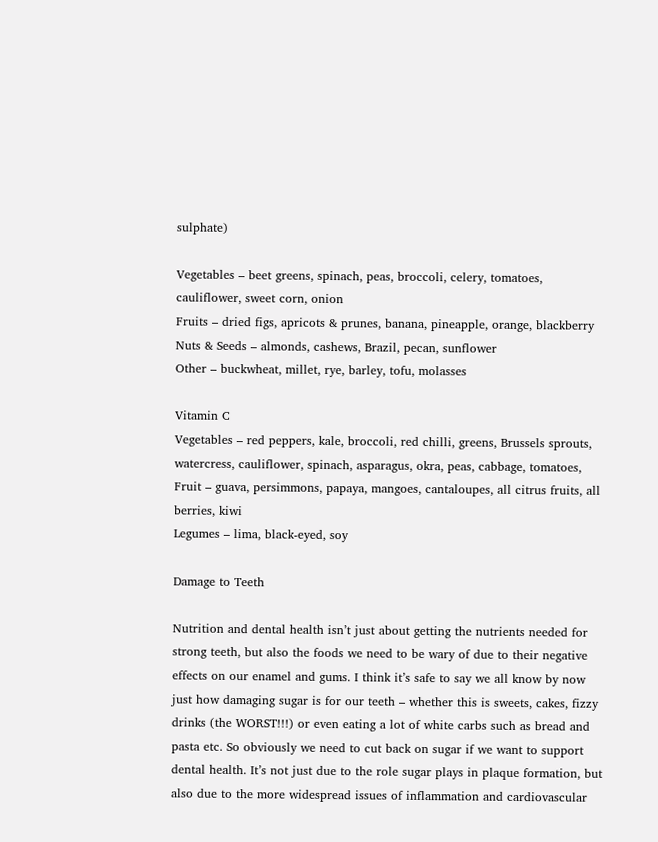sulphate)

Vegetables – beet greens, spinach, peas, broccoli, celery, tomatoes, cauliflower, sweet corn, onion
Fruits – dried figs, apricots & prunes, banana, pineapple, orange, blackberry
Nuts & Seeds – almonds, cashews, Brazil, pecan, sunflower
Other – buckwheat, millet, rye, barley, tofu, molasses

Vitamin C
Vegetables – red peppers, kale, broccoli, red chilli, greens, Brussels sprouts, watercress, cauliflower, spinach, asparagus, okra, peas, cabbage, tomatoes,
Fruit – guava, persimmons, papaya, mangoes, cantaloupes, all citrus fruits, all berries, kiwi
Legumes – lima, black-eyed, soy

Damage to Teeth

Nutrition and dental health isn’t just about getting the nutrients needed for strong teeth, but also the foods we need to be wary of due to their negative effects on our enamel and gums. I think it’s safe to say we all know by now just how damaging sugar is for our teeth – whether this is sweets, cakes, fizzy drinks (the WORST!!!) or even eating a lot of white carbs such as bread and pasta etc. So obviously we need to cut back on sugar if we want to support dental health. It’s not just due to the role sugar plays in plaque formation, but also due to the more widespread issues of inflammation and cardiovascular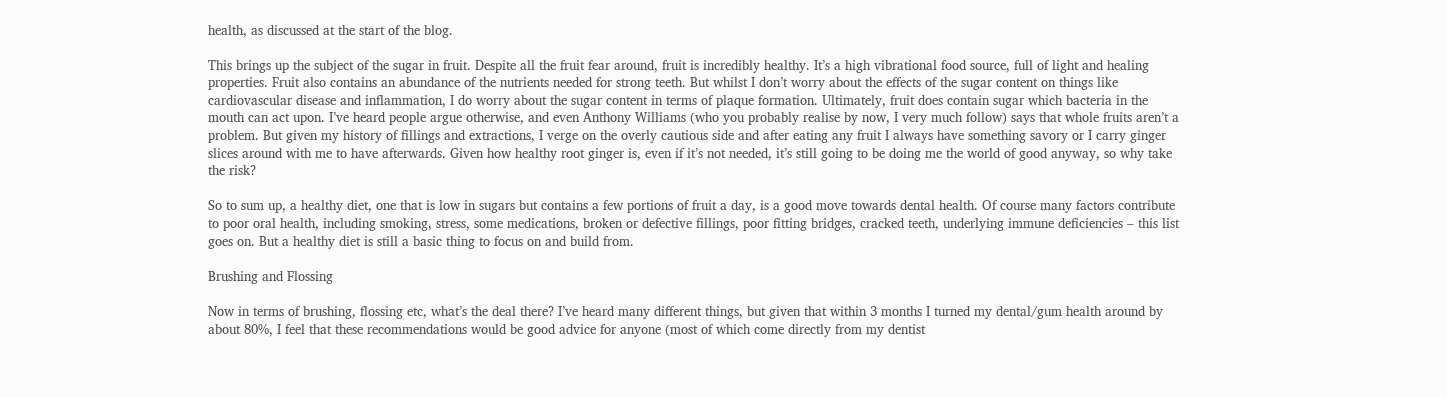health, as discussed at the start of the blog.

This brings up the subject of the sugar in fruit. Despite all the fruit fear around, fruit is incredibly healthy. It’s a high vibrational food source, full of light and healing properties. Fruit also contains an abundance of the nutrients needed for strong teeth. But whilst I don’t worry about the effects of the sugar content on things like cardiovascular disease and inflammation, I do worry about the sugar content in terms of plaque formation. Ultimately, fruit does contain sugar which bacteria in the mouth can act upon. I’ve heard people argue otherwise, and even Anthony Williams (who you probably realise by now, I very much follow) says that whole fruits aren’t a problem. But given my history of fillings and extractions, I verge on the overly cautious side and after eating any fruit I always have something savory or I carry ginger slices around with me to have afterwards. Given how healthy root ginger is, even if it’s not needed, it’s still going to be doing me the world of good anyway, so why take the risk?

So to sum up, a healthy diet, one that is low in sugars but contains a few portions of fruit a day, is a good move towards dental health. Of course many factors contribute to poor oral health, including smoking, stress, some medications, broken or defective fillings, poor fitting bridges, cracked teeth, underlying immune deficiencies – this list goes on. But a healthy diet is still a basic thing to focus on and build from.

Brushing and Flossing

Now in terms of brushing, flossing etc, what’s the deal there? I’ve heard many different things, but given that within 3 months I turned my dental/gum health around by about 80%, I feel that these recommendations would be good advice for anyone (most of which come directly from my dentist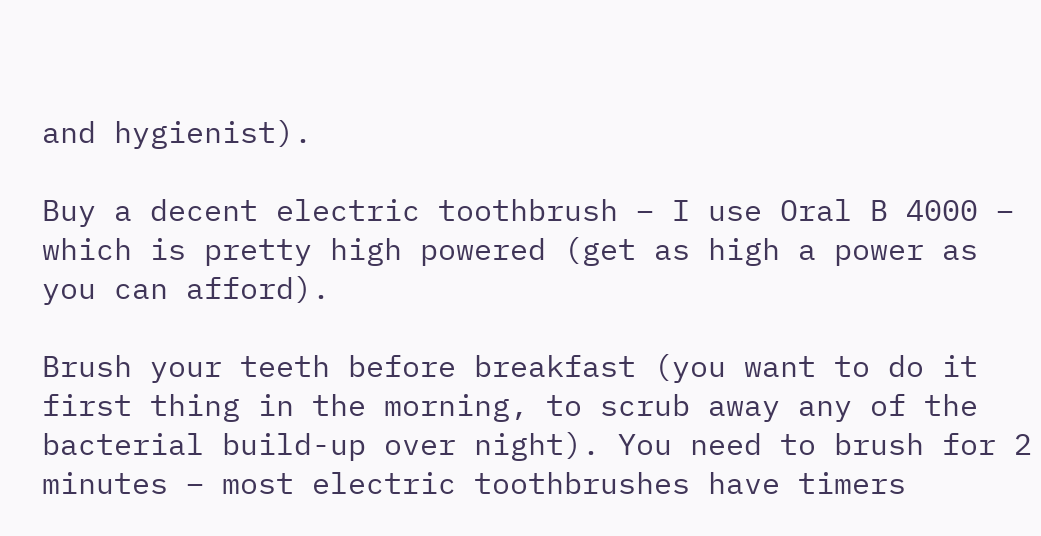and hygienist).

Buy a decent electric toothbrush – I use Oral B 4000 – which is pretty high powered (get as high a power as you can afford).

Brush your teeth before breakfast (you want to do it first thing in the morning, to scrub away any of the bacterial build-up over night). You need to brush for 2 minutes – most electric toothbrushes have timers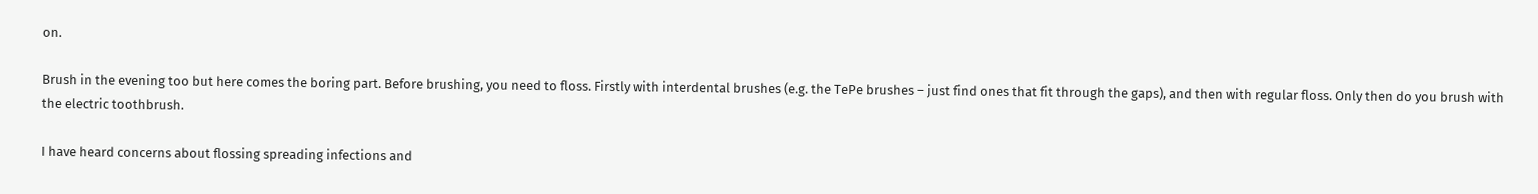on.

Brush in the evening too but here comes the boring part. Before brushing, you need to floss. Firstly with interdental brushes (e.g. the TePe brushes – just find ones that fit through the gaps), and then with regular floss. Only then do you brush with the electric toothbrush.

I have heard concerns about flossing spreading infections and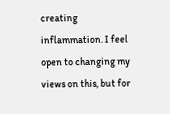creating inflammation. I feel open to changing my views on this, but for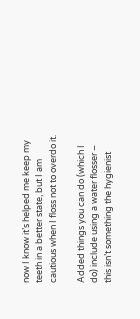now I know it’s helped me keep my teeth in a better state, but I am cautious when I floss not to overdo it.

Added things you can do (which I do) include using a water flosser – this isn’t something the hygienist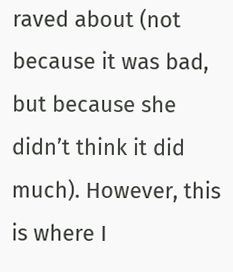raved about (not because it was bad, but because she didn’t think it did much). However, this is where I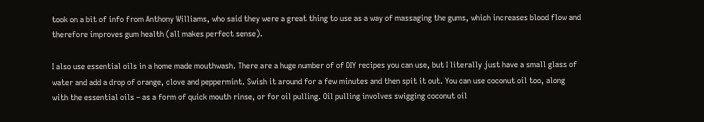took on a bit of info from Anthony Williams, who said they were a great thing to use as a way of massaging the gums, which increases blood flow and therefore improves gum health (all makes perfect sense).

I also use essential oils in a home made mouthwash. There are a huge number of of DIY recipes you can use, but I literally just have a small glass of water and add a drop of orange, clove and peppermint. Swish it around for a few minutes and then spit it out. You can use coconut oil too, along with the essential oils – as a form of quick mouth rinse, or for oil pulling. Oil pulling involves swigging coconut oil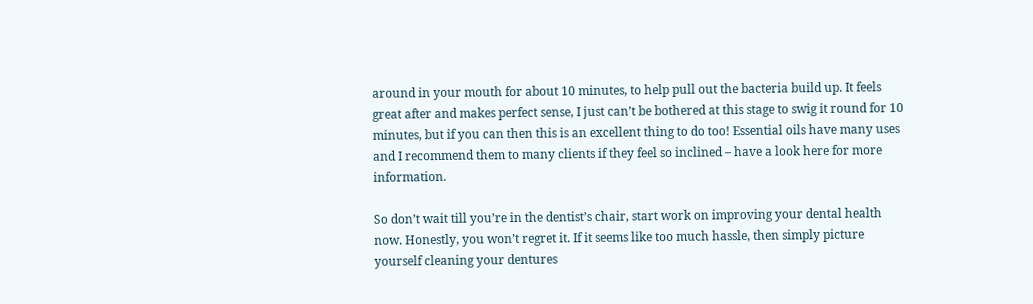around in your mouth for about 10 minutes, to help pull out the bacteria build up. It feels great after and makes perfect sense, I just can’t be bothered at this stage to swig it round for 10 minutes, but if you can then this is an excellent thing to do too! Essential oils have many uses and I recommend them to many clients if they feel so inclined – have a look here for more information.

So don’t wait till you’re in the dentist’s chair, start work on improving your dental health now. Honestly, you won’t regret it. If it seems like too much hassle, then simply picture yourself cleaning your dentures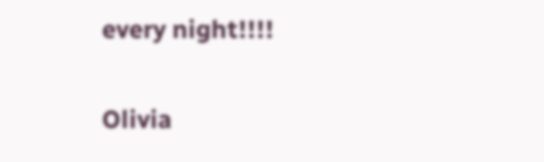every night!!!!

Olivia